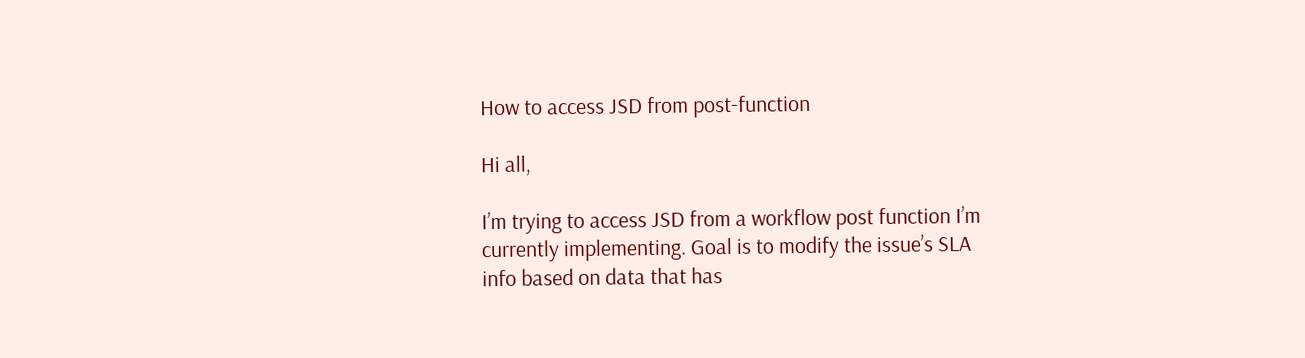How to access JSD from post-function

Hi all,

I’m trying to access JSD from a workflow post function I’m currently implementing. Goal is to modify the issue’s SLA info based on data that has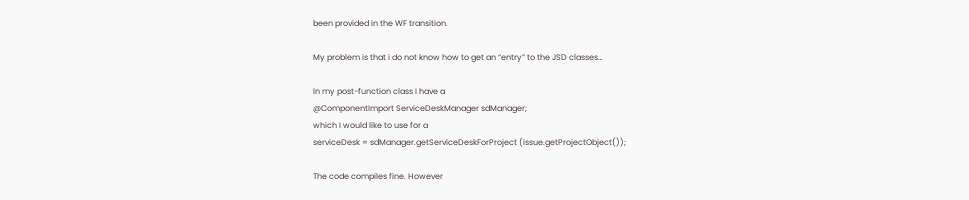been provided in the WF transition.

My problem is that i do not know how to get an “entry” to the JSD classes…

In my post-function class I have a
@ComponentImport ServiceDeskManager sdManager;
which I would like to use for a
serviceDesk = sdManager.getServiceDeskForProject (issue.getProjectObject());

The code compiles fine. However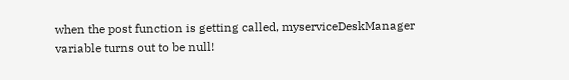when the post function is getting called, myserviceDeskManager variable turns out to be null!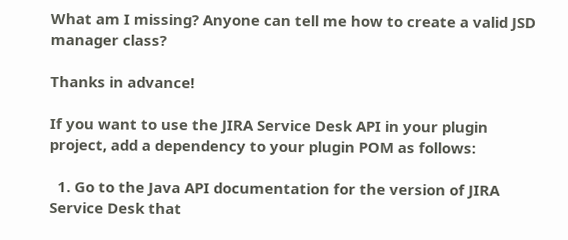What am I missing? Anyone can tell me how to create a valid JSD manager class?

Thanks in advance!

If you want to use the JIRA Service Desk API in your plugin project, add a dependency to your plugin POM as follows:

  1. Go to the Java API documentation for the version of JIRA Service Desk that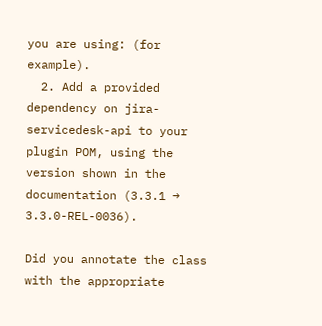you are using: (for example).
  2. Add a provided dependency on jira-servicedesk-api to your plugin POM, using the version shown in the documentation (3.3.1 → 3.3.0-REL-0036).

Did you annotate the class with the appropriate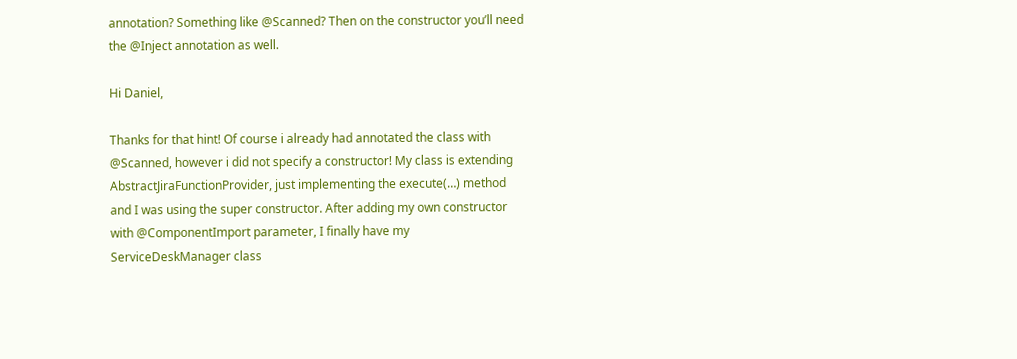annotation? Something like @Scanned? Then on the constructor you’ll need the @Inject annotation as well.

Hi Daniel,

Thanks for that hint! Of course i already had annotated the class with @Scanned, however i did not specify a constructor! My class is extending AbstractJiraFunctionProvider, just implementing the execute(…) method and I was using the super constructor. After adding my own constructor with @ComponentImport parameter, I finally have my ServiceDeskManager class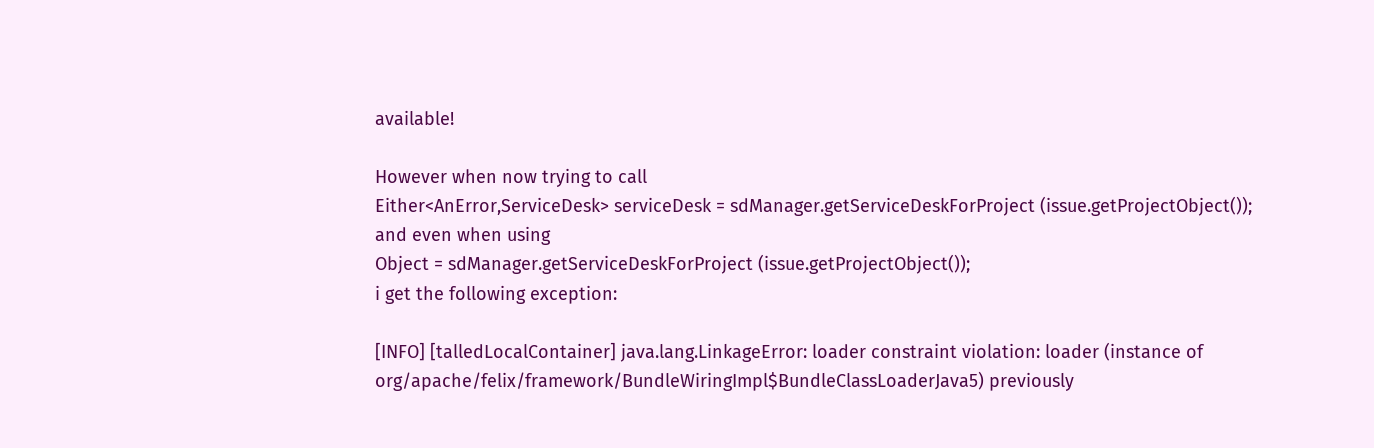available!

However when now trying to call
Either<AnError,ServiceDesk> serviceDesk = sdManager.getServiceDeskForProject (issue.getProjectObject());
and even when using
Object = sdManager.getServiceDeskForProject (issue.getProjectObject());
i get the following exception:

[INFO] [talledLocalContainer] java.lang.LinkageError: loader constraint violation: loader (instance of org/apache/felix/framework/BundleWiringImpl$BundleClassLoaderJava5) previously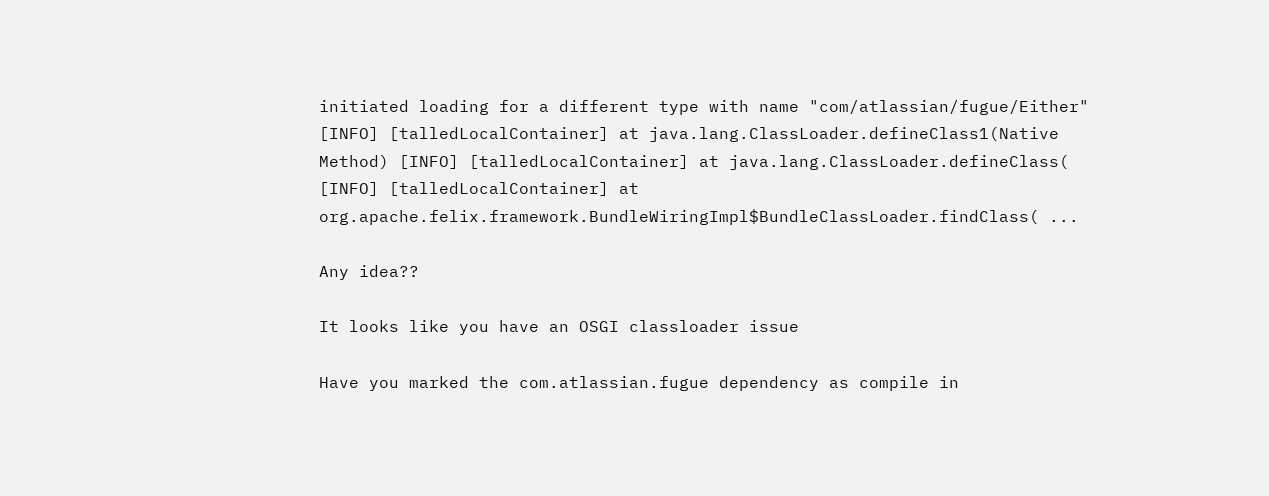initiated loading for a different type with name "com/atlassian/fugue/Either" [INFO] [talledLocalContainer] at java.lang.ClassLoader.defineClass1(Native Method) [INFO] [talledLocalContainer] at java.lang.ClassLoader.defineClass( [INFO] [talledLocalContainer] at org.apache.felix.framework.BundleWiringImpl$BundleClassLoader.findClass( ...

Any idea??

It looks like you have an OSGI classloader issue

Have you marked the com.atlassian.fugue dependency as compile in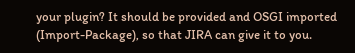your plugin? It should be provided and OSGI imported (Import-Package), so that JIRA can give it to you.